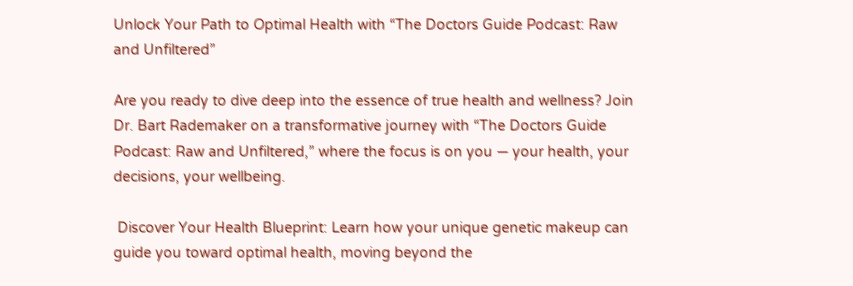Unlock Your Path to Optimal Health with “The Doctors Guide Podcast: Raw and Unfiltered”

Are you ready to dive deep into the essence of true health and wellness? Join Dr. Bart Rademaker on a transformative journey with “The Doctors Guide Podcast: Raw and Unfiltered,” where the focus is on you — your health, your decisions, your wellbeing.

 Discover Your Health Blueprint: Learn how your unique genetic makeup can guide you toward optimal health, moving beyond the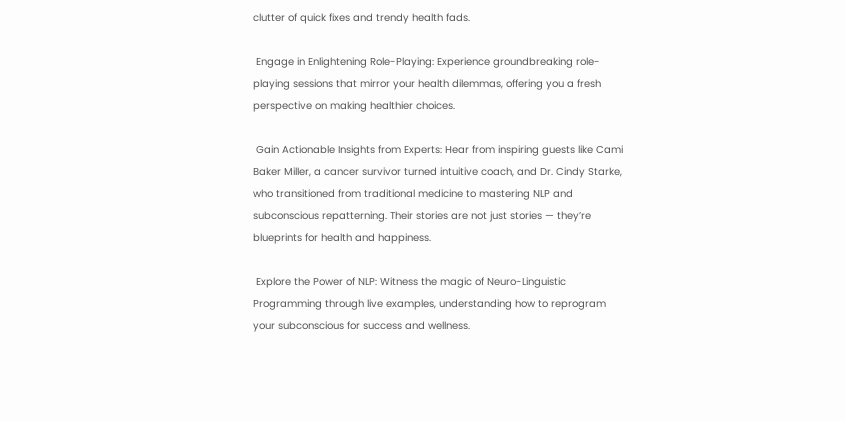clutter of quick fixes and trendy health fads.

 Engage in Enlightening Role-Playing: Experience groundbreaking role-playing sessions that mirror your health dilemmas, offering you a fresh perspective on making healthier choices.

 Gain Actionable Insights from Experts: Hear from inspiring guests like Cami Baker Miller, a cancer survivor turned intuitive coach, and Dr. Cindy Starke, who transitioned from traditional medicine to mastering NLP and subconscious repatterning. Their stories are not just stories — they’re blueprints for health and happiness.

 Explore the Power of NLP: Witness the magic of Neuro-Linguistic Programming through live examples, understanding how to reprogram your subconscious for success and wellness.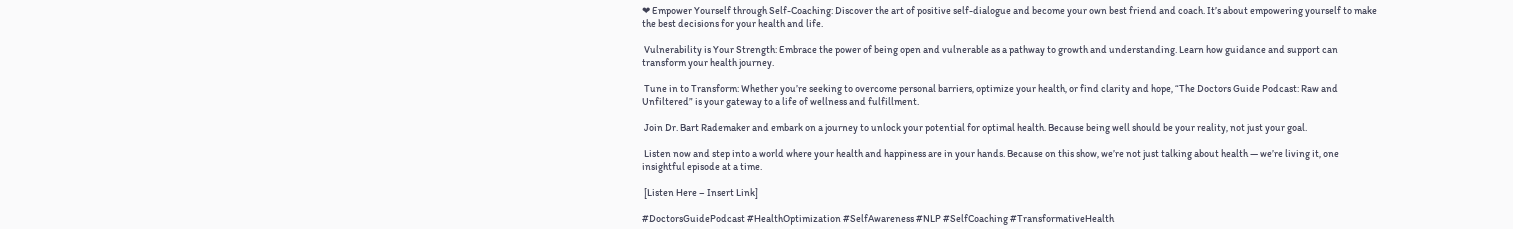❤ Empower Yourself through Self-Coaching: Discover the art of positive self-dialogue and become your own best friend and coach. It’s about empowering yourself to make the best decisions for your health and life.

 Vulnerability is Your Strength: Embrace the power of being open and vulnerable as a pathway to growth and understanding. Learn how guidance and support can transform your health journey.

 Tune in to Transform: Whether you’re seeking to overcome personal barriers, optimize your health, or find clarity and hope, “The Doctors Guide Podcast: Raw and Unfiltered” is your gateway to a life of wellness and fulfillment.

 Join Dr. Bart Rademaker and embark on a journey to unlock your potential for optimal health. Because being well should be your reality, not just your goal.

 Listen now and step into a world where your health and happiness are in your hands. Because on this show, we’re not just talking about health — we’re living it, one insightful episode at a time.

 [Listen Here – Insert Link]

#DoctorsGuidePodcast #HealthOptimization #SelfAwareness #NLP #SelfCoaching #TransformativeHealth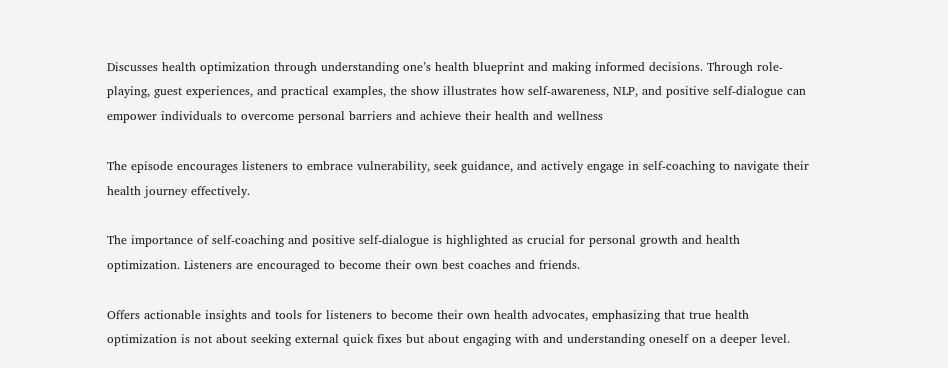Discusses health optimization through understanding one’s health blueprint and making informed decisions. Through role-playing, guest experiences, and practical examples, the show illustrates how self-awareness, NLP, and positive self-dialogue can empower individuals to overcome personal barriers and achieve their health and wellness

The episode encourages listeners to embrace vulnerability, seek guidance, and actively engage in self-coaching to navigate their health journey effectively.

The importance of self-coaching and positive self-dialogue is highlighted as crucial for personal growth and health optimization. Listeners are encouraged to become their own best coaches and friends.

Offers actionable insights and tools for listeners to become their own health advocates, emphasizing that true health optimization is not about seeking external quick fixes but about engaging with and understanding oneself on a deeper level.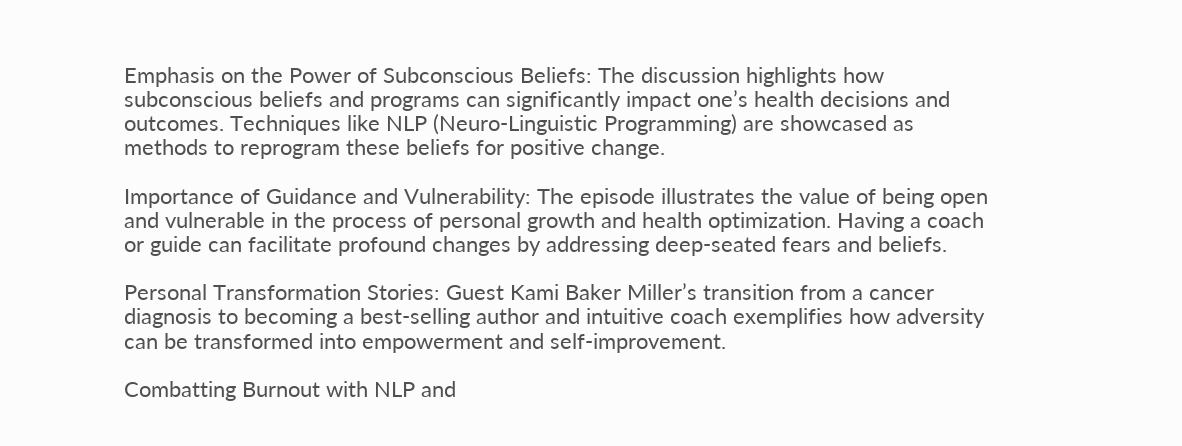Emphasis on the Power of Subconscious Beliefs: The discussion highlights how subconscious beliefs and programs can significantly impact one’s health decisions and outcomes. Techniques like NLP (Neuro-Linguistic Programming) are showcased as methods to reprogram these beliefs for positive change.

Importance of Guidance and Vulnerability: The episode illustrates the value of being open and vulnerable in the process of personal growth and health optimization. Having a coach or guide can facilitate profound changes by addressing deep-seated fears and beliefs.

Personal Transformation Stories: Guest Kami Baker Miller’s transition from a cancer diagnosis to becoming a best-selling author and intuitive coach exemplifies how adversity can be transformed into empowerment and self-improvement.

Combatting Burnout with NLP and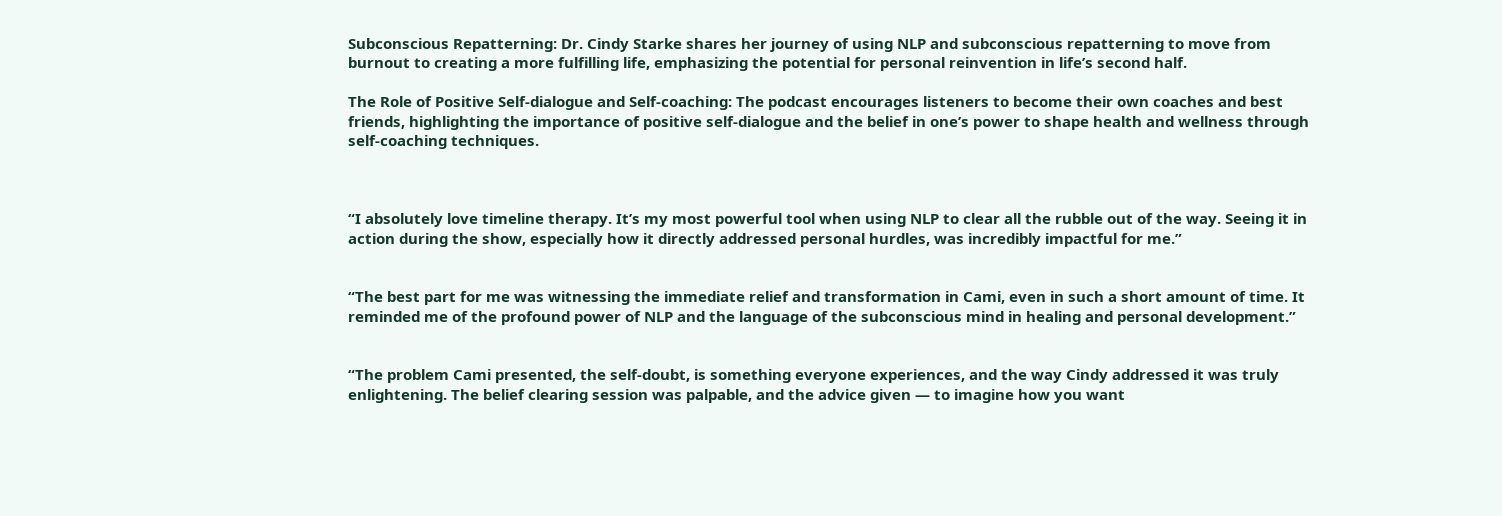Subconscious Repatterning: Dr. Cindy Starke shares her journey of using NLP and subconscious repatterning to move from burnout to creating a more fulfilling life, emphasizing the potential for personal reinvention in life’s second half.

The Role of Positive Self-dialogue and Self-coaching: The podcast encourages listeners to become their own coaches and best friends, highlighting the importance of positive self-dialogue and the belief in one’s power to shape health and wellness through self-coaching techniques.



“I absolutely love timeline therapy. It’s my most powerful tool when using NLP to clear all the rubble out of the way. Seeing it in action during the show, especially how it directly addressed personal hurdles, was incredibly impactful for me.”


“The best part for me was witnessing the immediate relief and transformation in Cami, even in such a short amount of time. It reminded me of the profound power of NLP and the language of the subconscious mind in healing and personal development.”


“The problem Cami presented, the self-doubt, is something everyone experiences, and the way Cindy addressed it was truly enlightening. The belief clearing session was palpable, and the advice given — to imagine how you want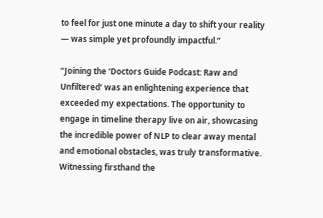to feel for just one minute a day to shift your reality — was simple yet profoundly impactful.”

“Joining the ‘Doctors Guide Podcast: Raw and Unfiltered’ was an enlightening experience that exceeded my expectations. The opportunity to engage in timeline therapy live on air, showcasing the incredible power of NLP to clear away mental and emotional obstacles, was truly transformative. Witnessing firsthand the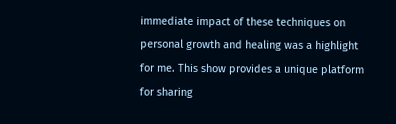immediate impact of these techniques on personal growth and healing was a highlight for me. This show provides a unique platform for sharing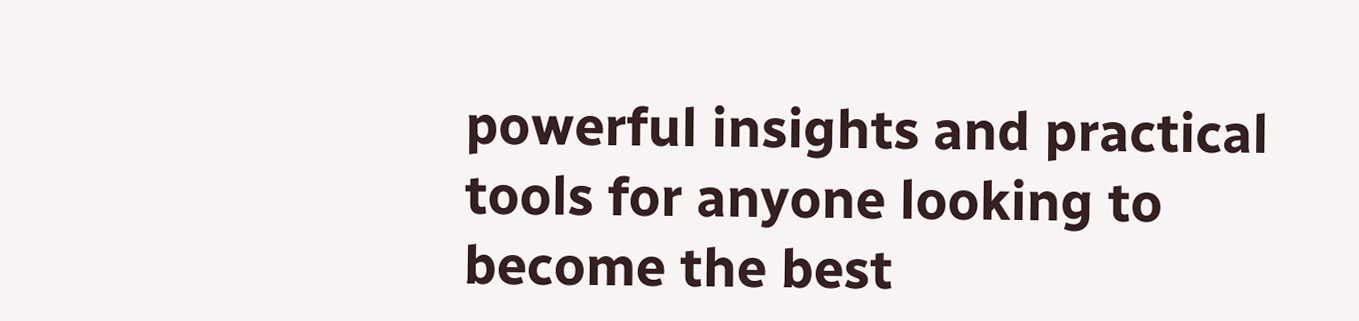powerful insights and practical tools for anyone looking to become the best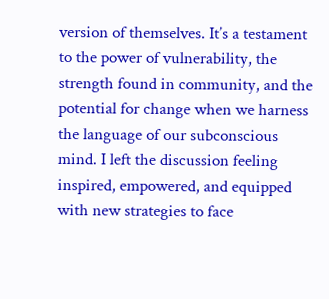version of themselves. It’s a testament to the power of vulnerability, the strength found in community, and the potential for change when we harness the language of our subconscious mind. I left the discussion feeling inspired, empowered, and equipped with new strategies to face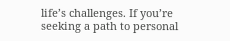life’s challenges. If you’re seeking a path to personal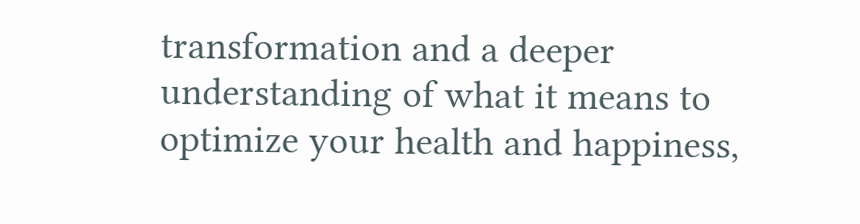transformation and a deeper understanding of what it means to optimize your health and happiness,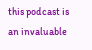this podcast is an invaluable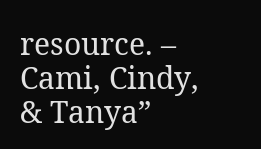resource. – Cami, Cindy, & Tanya”